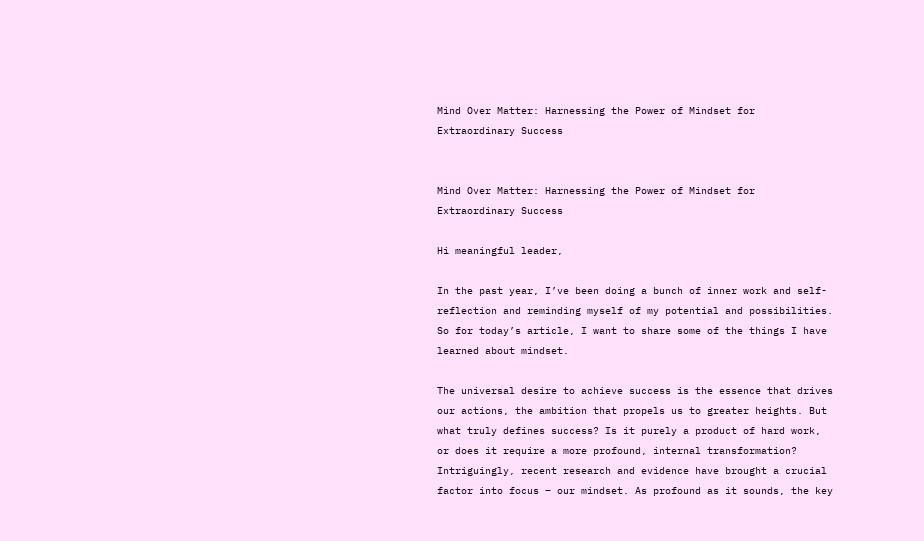Mind Over Matter: Harnessing the Power of Mindset for Extraordinary Success


Mind Over Matter: Harnessing the Power of Mindset for Extraordinary Success

Hi meaningful leader,

In the past year, I’ve been doing a bunch of inner work and self-reflection and reminding myself of my potential and possibilities. So for today’s article, I want to share some of the things I have learned about mindset.

The universal desire to achieve success is the essence that drives our actions, the ambition that propels us to greater heights. But what truly defines success? Is it purely a product of hard work, or does it require a more profound, internal transformation? Intriguingly, recent research and evidence have brought a crucial factor into focus – our mindset. As profound as it sounds, the key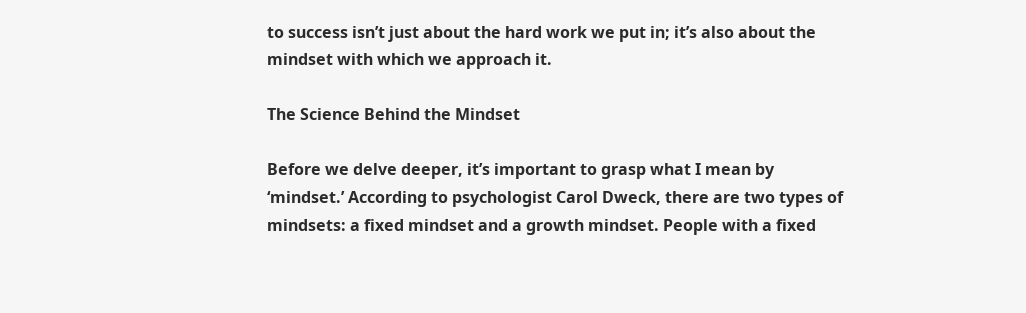to success isn’t just about the hard work we put in; it’s also about the mindset with which we approach it.

The Science Behind the Mindset

Before we delve deeper, it’s important to grasp what I mean by ‘mindset.’ According to psychologist Carol Dweck, there are two types of mindsets: a fixed mindset and a growth mindset. People with a fixed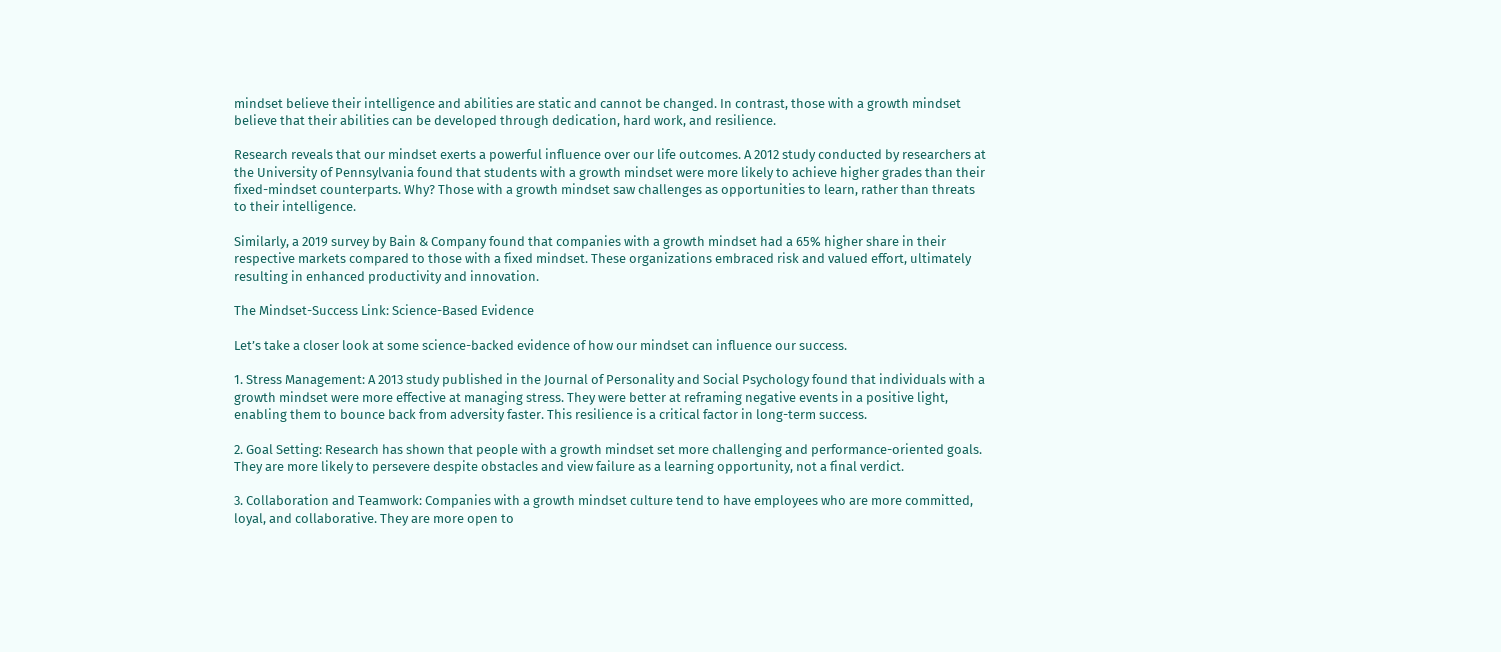mindset believe their intelligence and abilities are static and cannot be changed. In contrast, those with a growth mindset believe that their abilities can be developed through dedication, hard work, and resilience.

Research reveals that our mindset exerts a powerful influence over our life outcomes. A 2012 study conducted by researchers at the University of Pennsylvania found that students with a growth mindset were more likely to achieve higher grades than their fixed-mindset counterparts. Why? Those with a growth mindset saw challenges as opportunities to learn, rather than threats to their intelligence.

Similarly, a 2019 survey by Bain & Company found that companies with a growth mindset had a 65% higher share in their respective markets compared to those with a fixed mindset. These organizations embraced risk and valued effort, ultimately resulting in enhanced productivity and innovation.

The Mindset-Success Link: Science-Based Evidence

Let’s take a closer look at some science-backed evidence of how our mindset can influence our success.

1. Stress Management: A 2013 study published in the Journal of Personality and Social Psychology found that individuals with a growth mindset were more effective at managing stress. They were better at reframing negative events in a positive light, enabling them to bounce back from adversity faster. This resilience is a critical factor in long-term success.

2. Goal Setting: Research has shown that people with a growth mindset set more challenging and performance-oriented goals. They are more likely to persevere despite obstacles and view failure as a learning opportunity, not a final verdict.

3. Collaboration and Teamwork: Companies with a growth mindset culture tend to have employees who are more committed, loyal, and collaborative. They are more open to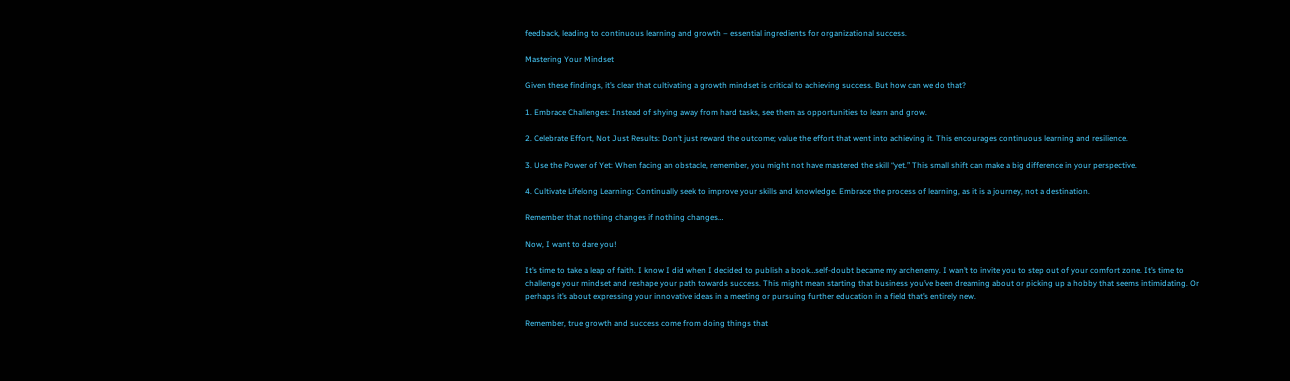feedback, leading to continuous learning and growth – essential ingredients for organizational success.

Mastering Your Mindset

Given these findings, it’s clear that cultivating a growth mindset is critical to achieving success. But how can we do that?

1. Embrace Challenges: Instead of shying away from hard tasks, see them as opportunities to learn and grow.

2. Celebrate Effort, Not Just Results: Don’t just reward the outcome; value the effort that went into achieving it. This encourages continuous learning and resilience.

3. Use the Power of Yet: When facing an obstacle, remember, you might not have mastered the skill “yet.” This small shift can make a big difference in your perspective.

4. Cultivate Lifelong Learning: Continually seek to improve your skills and knowledge. Embrace the process of learning, as it is a journey, not a destination.

Remember that nothing changes if nothing changes…

Now, I want to dare you!

It’s time to take a leap of faith. I know I did when I decided to publish a book…self-doubt became my archenemy. I wan’t to invite you to step out of your comfort zone. It’s time to challenge your mindset and reshape your path towards success. This might mean starting that business you’ve been dreaming about or picking up a hobby that seems intimidating. Or perhaps it’s about expressing your innovative ideas in a meeting or pursuing further education in a field that’s entirely new.

Remember, true growth and success come from doing things that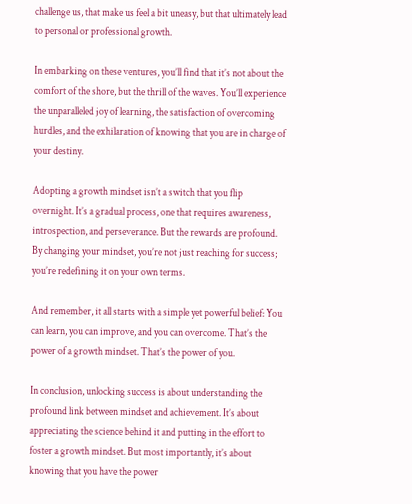challenge us, that make us feel a bit uneasy, but that ultimately lead to personal or professional growth.

In embarking on these ventures, you’ll find that it’s not about the comfort of the shore, but the thrill of the waves. You’ll experience the unparalleled joy of learning, the satisfaction of overcoming hurdles, and the exhilaration of knowing that you are in charge of your destiny.

Adopting a growth mindset isn’t a switch that you flip overnight. It’s a gradual process, one that requires awareness, introspection, and perseverance. But the rewards are profound. By changing your mindset, you’re not just reaching for success; you’re redefining it on your own terms.

And remember, it all starts with a simple yet powerful belief: You can learn, you can improve, and you can overcome. That’s the power of a growth mindset. That’s the power of you.

In conclusion, unlocking success is about understanding the profound link between mindset and achievement. It’s about appreciating the science behind it and putting in the effort to foster a growth mindset. But most importantly, it’s about knowing that you have the power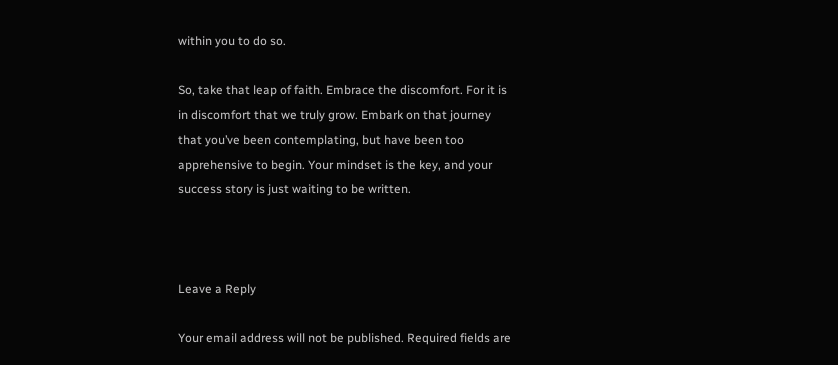within you to do so.

So, take that leap of faith. Embrace the discomfort. For it is in discomfort that we truly grow. Embark on that journey that you’ve been contemplating, but have been too apprehensive to begin. Your mindset is the key, and your success story is just waiting to be written.



Leave a Reply

Your email address will not be published. Required fields are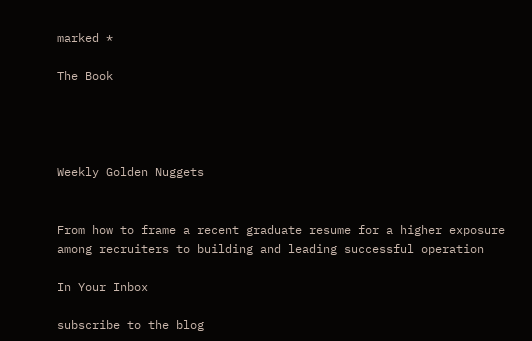marked *

The Book




Weekly Golden Nuggets


From how to frame a recent graduate resume for a higher exposure among recruiters to building and leading successful operation

In Your Inbox

subscribe to the blog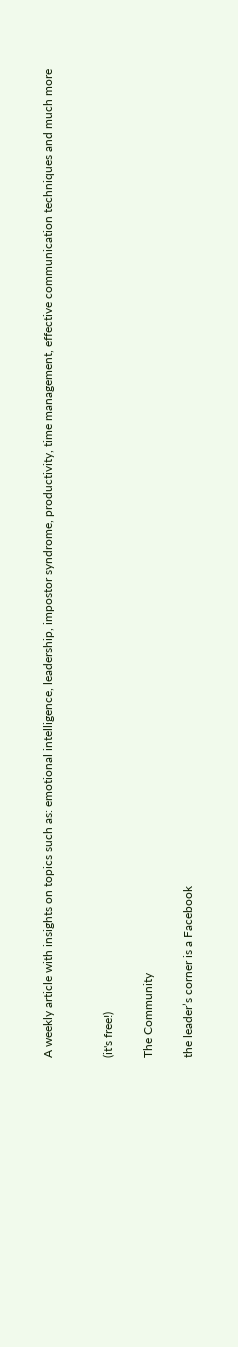A weekly article with insights on topics such as: emotional intelligence, leadership, impostor syndrome, productivity, time management, effective communication techniques and much more


(it's free!)

The Community

the leader’s corner is a Facebook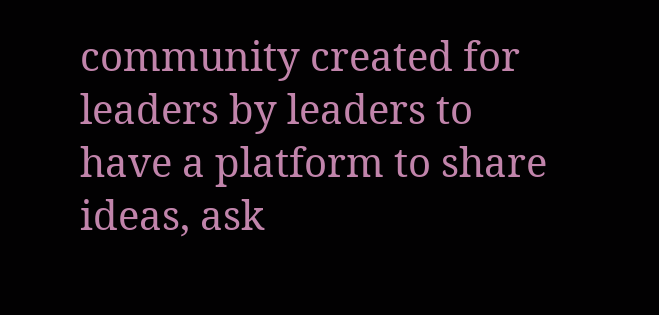community created for leaders by leaders to have a platform to share ideas, ask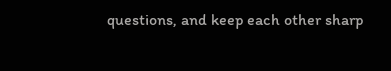questions, and keep each other sharp